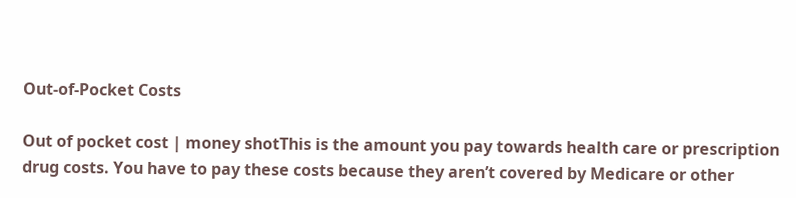Out-of-Pocket Costs

Out of pocket cost | money shotThis is the amount you pay towards health care or prescription drug costs. You have to pay these costs because they aren’t covered by Medicare or other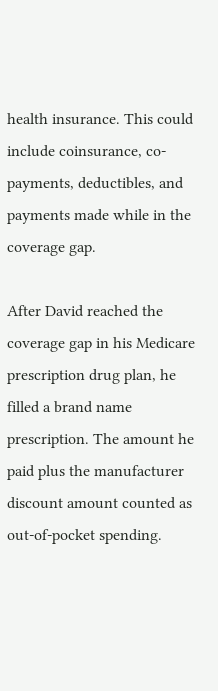health insurance. This could include coinsurance, co-payments, deductibles, and payments made while in the coverage gap.

After David reached the coverage gap in his Medicare prescription drug plan, he filled a brand name prescription. The amount he paid plus the manufacturer discount amount counted as out-of-pocket spending.